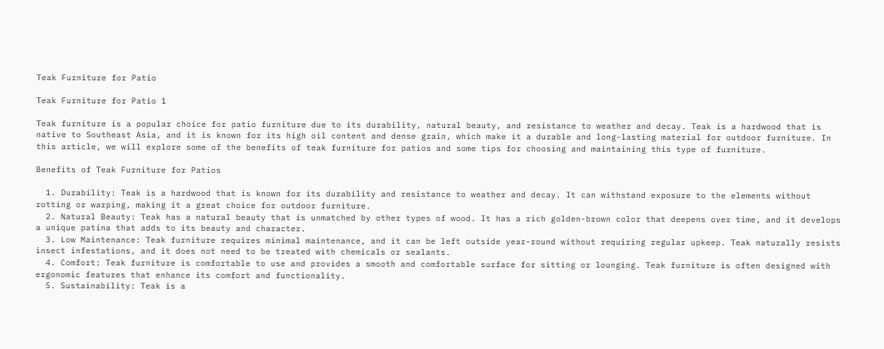Teak Furniture for Patio

Teak Furniture for Patio 1

Teak furniture is a popular choice for patio furniture due to its durability, natural beauty, and resistance to weather and decay. Teak is a hardwood that is native to Southeast Asia, and it is known for its high oil content and dense grain, which make it a durable and long-lasting material for outdoor furniture. In this article, we will explore some of the benefits of teak furniture for patios and some tips for choosing and maintaining this type of furniture.

Benefits of Teak Furniture for Patios

  1. Durability: Teak is a hardwood that is known for its durability and resistance to weather and decay. It can withstand exposure to the elements without rotting or warping, making it a great choice for outdoor furniture.
  2. Natural Beauty: Teak has a natural beauty that is unmatched by other types of wood. It has a rich golden-brown color that deepens over time, and it develops a unique patina that adds to its beauty and character.
  3. Low Maintenance: Teak furniture requires minimal maintenance, and it can be left outside year-round without requiring regular upkeep. Teak naturally resists insect infestations, and it does not need to be treated with chemicals or sealants.
  4. Comfort: Teak furniture is comfortable to use and provides a smooth and comfortable surface for sitting or lounging. Teak furniture is often designed with ergonomic features that enhance its comfort and functionality.
  5. Sustainability: Teak is a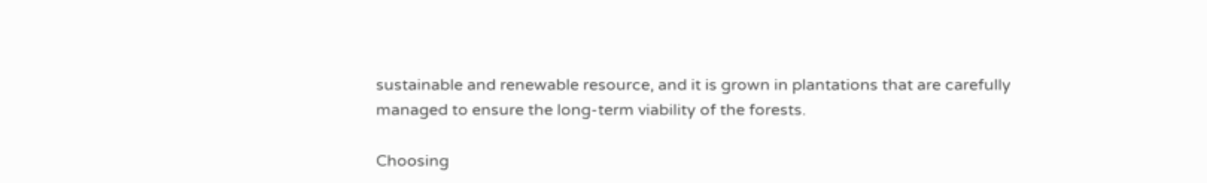sustainable and renewable resource, and it is grown in plantations that are carefully managed to ensure the long-term viability of the forests.

Choosing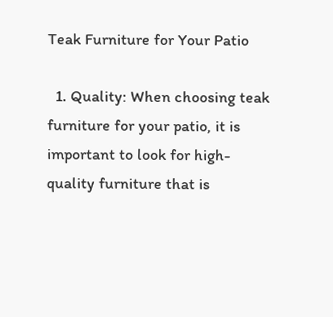Teak Furniture for Your Patio

  1. Quality: When choosing teak furniture for your patio, it is important to look for high-quality furniture that is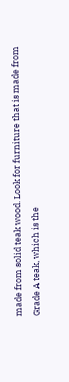made from solid teak wood. Look for furniture that is made from Grade A teak, which is the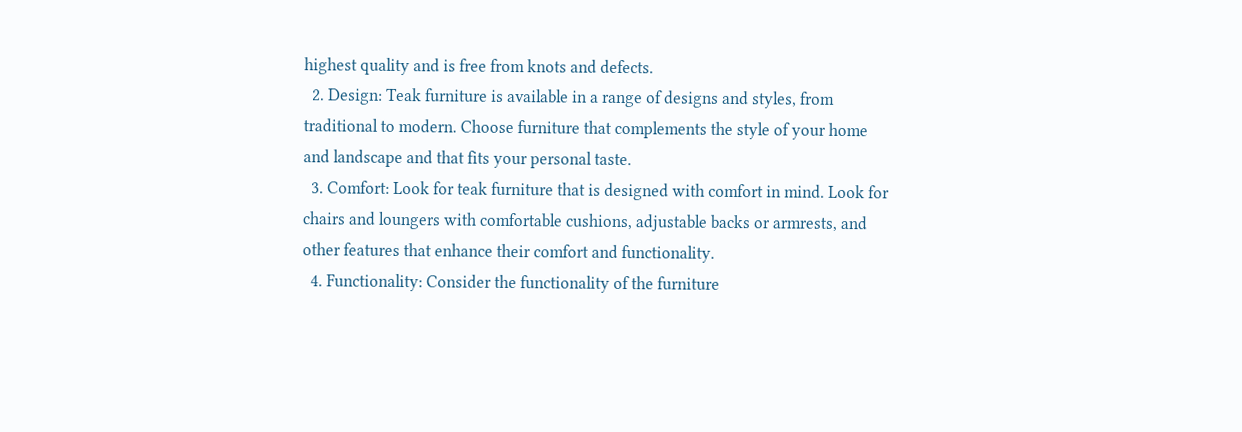highest quality and is free from knots and defects.
  2. Design: Teak furniture is available in a range of designs and styles, from traditional to modern. Choose furniture that complements the style of your home and landscape and that fits your personal taste.
  3. Comfort: Look for teak furniture that is designed with comfort in mind. Look for chairs and loungers with comfortable cushions, adjustable backs or armrests, and other features that enhance their comfort and functionality.
  4. Functionality: Consider the functionality of the furniture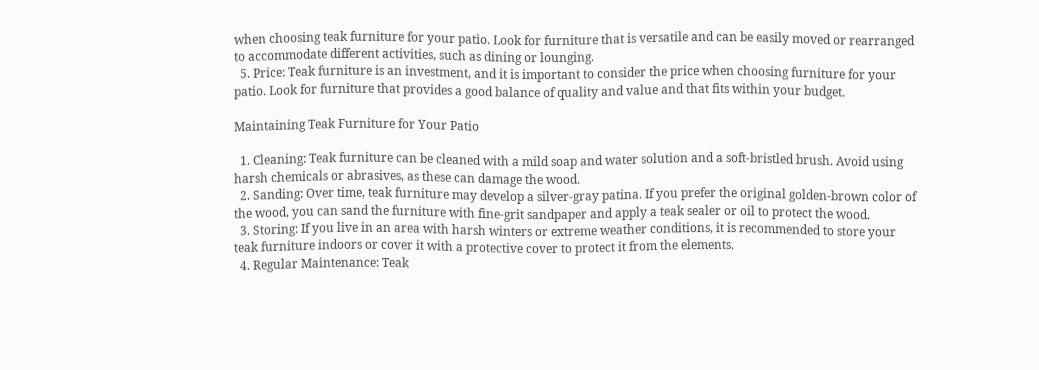when choosing teak furniture for your patio. Look for furniture that is versatile and can be easily moved or rearranged to accommodate different activities, such as dining or lounging.
  5. Price: Teak furniture is an investment, and it is important to consider the price when choosing furniture for your patio. Look for furniture that provides a good balance of quality and value and that fits within your budget.

Maintaining Teak Furniture for Your Patio

  1. Cleaning: Teak furniture can be cleaned with a mild soap and water solution and a soft-bristled brush. Avoid using harsh chemicals or abrasives, as these can damage the wood.
  2. Sanding: Over time, teak furniture may develop a silver-gray patina. If you prefer the original golden-brown color of the wood, you can sand the furniture with fine-grit sandpaper and apply a teak sealer or oil to protect the wood.
  3. Storing: If you live in an area with harsh winters or extreme weather conditions, it is recommended to store your teak furniture indoors or cover it with a protective cover to protect it from the elements.
  4. Regular Maintenance: Teak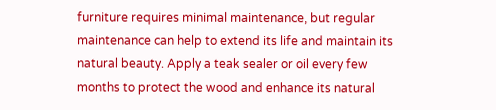furniture requires minimal maintenance, but regular maintenance can help to extend its life and maintain its natural beauty. Apply a teak sealer or oil every few months to protect the wood and enhance its natural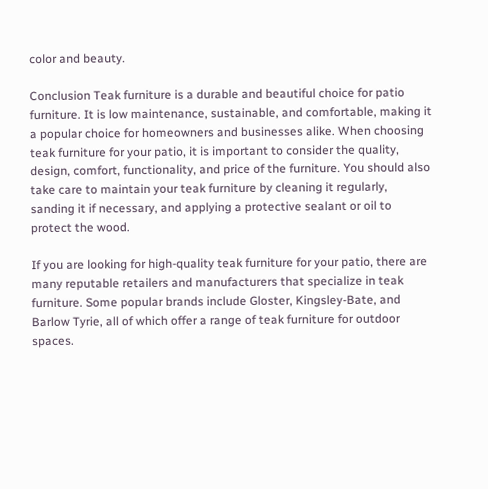color and beauty.

Conclusion Teak furniture is a durable and beautiful choice for patio furniture. It is low maintenance, sustainable, and comfortable, making it a popular choice for homeowners and businesses alike. When choosing teak furniture for your patio, it is important to consider the quality, design, comfort, functionality, and price of the furniture. You should also take care to maintain your teak furniture by cleaning it regularly, sanding it if necessary, and applying a protective sealant or oil to protect the wood.

If you are looking for high-quality teak furniture for your patio, there are many reputable retailers and manufacturers that specialize in teak furniture. Some popular brands include Gloster, Kingsley-Bate, and Barlow Tyrie, all of which offer a range of teak furniture for outdoor spaces.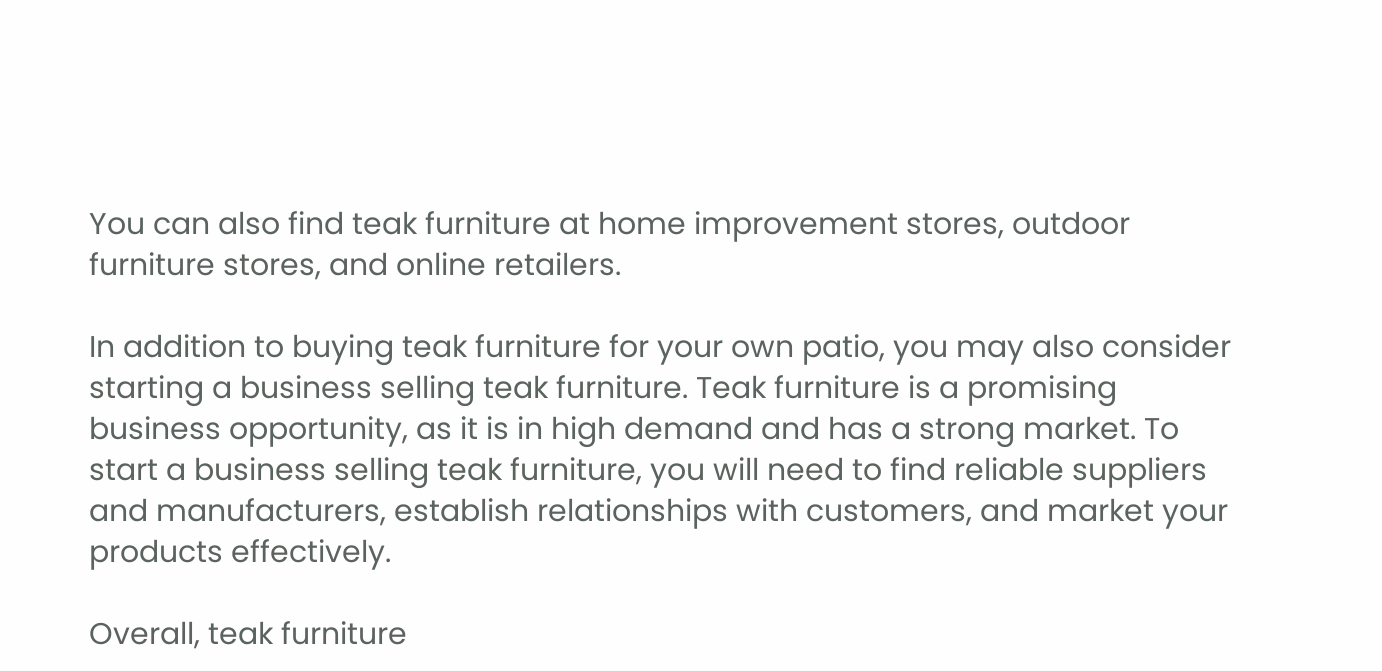You can also find teak furniture at home improvement stores, outdoor furniture stores, and online retailers.

In addition to buying teak furniture for your own patio, you may also consider starting a business selling teak furniture. Teak furniture is a promising business opportunity, as it is in high demand and has a strong market. To start a business selling teak furniture, you will need to find reliable suppliers and manufacturers, establish relationships with customers, and market your products effectively.

Overall, teak furniture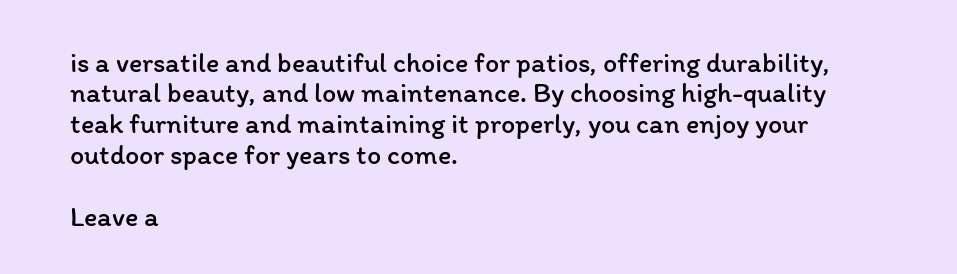is a versatile and beautiful choice for patios, offering durability, natural beauty, and low maintenance. By choosing high-quality teak furniture and maintaining it properly, you can enjoy your outdoor space for years to come.

Leave a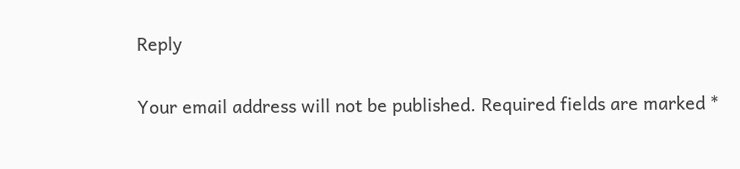Reply

Your email address will not be published. Required fields are marked *